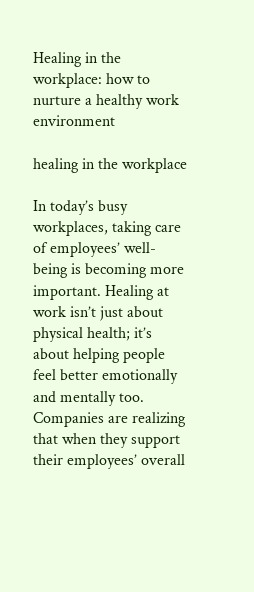Healing in the workplace: how to nurture a healthy work environment

healing in the workplace

In today’s busy workplaces, taking care of employees’ well-being is becoming more important. Healing at work isn’t just about physical health; it’s about helping people feel better emotionally and mentally too. Companies are realizing that when they support their employees’ overall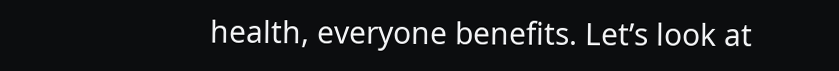health, everyone benefits. Let’s look at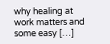why healing at work matters and some easy […]